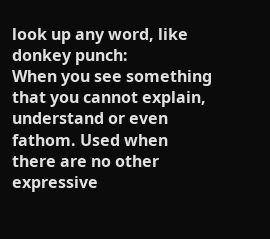look up any word, like donkey punch:
When you see something that you cannot explain, understand or even fathom. Used when there are no other expressive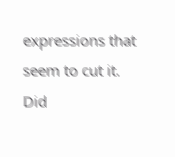expressions that seem to cut it.
Did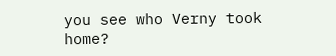you see who Verny took home?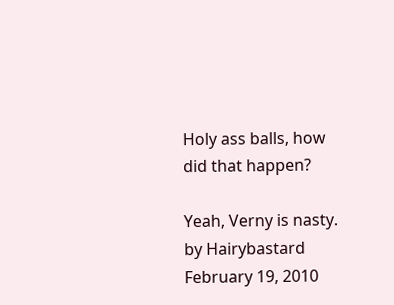Holy ass balls, how did that happen?

Yeah, Verny is nasty.
by Hairybastard February 19, 2010